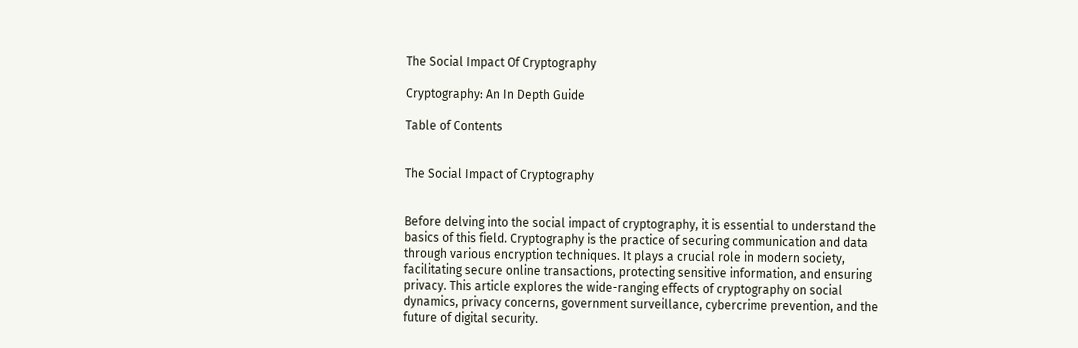The Social Impact Of Cryptography

Cryptography: An In Depth Guide

Table of Contents


The Social Impact of Cryptography


Before delving into the social impact of cryptography, it is essential to understand the basics of this field. Cryptography is the practice of securing communication and data through various encryption techniques. It plays a crucial role in modern society, facilitating secure online transactions, protecting sensitive information, and ensuring privacy. This article explores the wide-ranging effects of cryptography on social dynamics, privacy concerns, government surveillance, cybercrime prevention, and the future of digital security.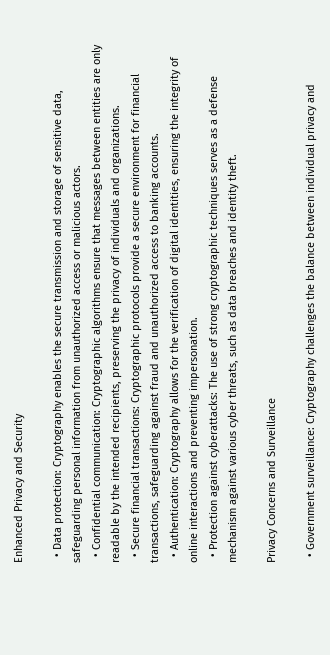Enhanced Privacy and Security

  • Data protection: Cryptography enables the secure transmission and storage of sensitive data, safeguarding personal information from unauthorized access or malicious actors.
  • Confidential communication: Cryptographic algorithms ensure that messages between entities are only readable by the intended recipients, preserving the privacy of individuals and organizations.
  • Secure financial transactions: Cryptographic protocols provide a secure environment for financial transactions, safeguarding against fraud and unauthorized access to banking accounts.
  • Authentication: Cryptography allows for the verification of digital identities, ensuring the integrity of online interactions and preventing impersonation.
  • Protection against cyberattacks: The use of strong cryptographic techniques serves as a defense mechanism against various cyber threats, such as data breaches and identity theft.

Privacy Concerns and Surveillance

  • Government surveillance: Cryptography challenges the balance between individual privacy and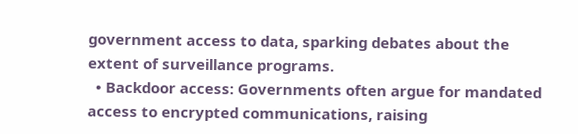government access to data, sparking debates about the extent of surveillance programs.
  • Backdoor access: Governments often argue for mandated access to encrypted communications, raising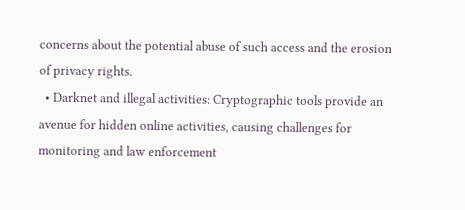concerns about the potential abuse of such access and the erosion of privacy rights.
  • Darknet and illegal activities: Cryptographic tools provide an avenue for hidden online activities, causing challenges for monitoring and law enforcement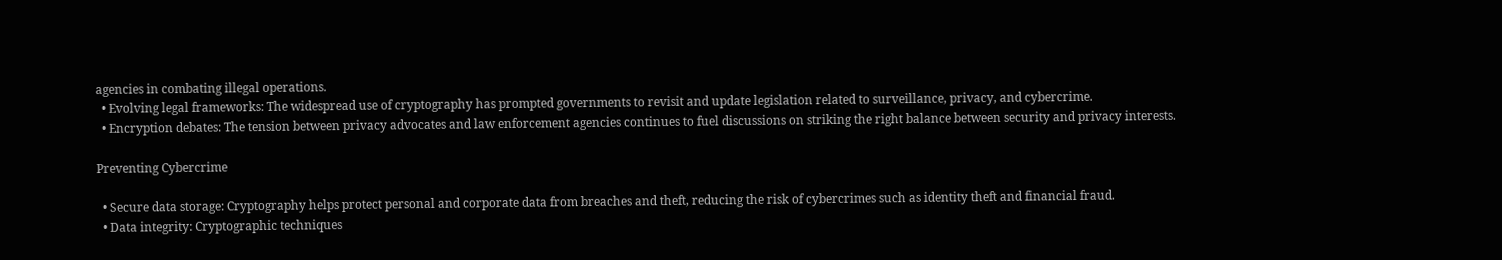agencies in combating illegal operations.
  • Evolving legal frameworks: The widespread use of cryptography has prompted governments to revisit and update legislation related to surveillance, privacy, and cybercrime.
  • Encryption debates: The tension between privacy advocates and law enforcement agencies continues to fuel discussions on striking the right balance between security and privacy interests.

Preventing Cybercrime

  • Secure data storage: Cryptography helps protect personal and corporate data from breaches and theft, reducing the risk of cybercrimes such as identity theft and financial fraud.
  • Data integrity: Cryptographic techniques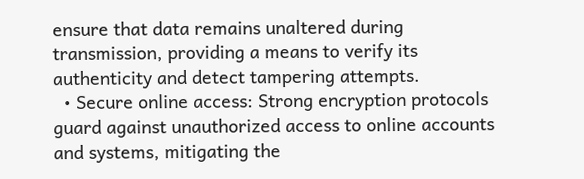ensure that data remains unaltered during transmission, providing a means to verify its authenticity and detect tampering attempts.
  • Secure online access: Strong encryption protocols guard against unauthorized access to online accounts and systems, mitigating the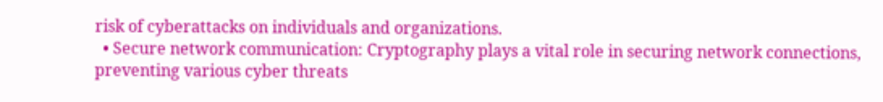risk of cyberattacks on individuals and organizations.
  • Secure network communication: Cryptography plays a vital role in securing network connections, preventing various cyber threats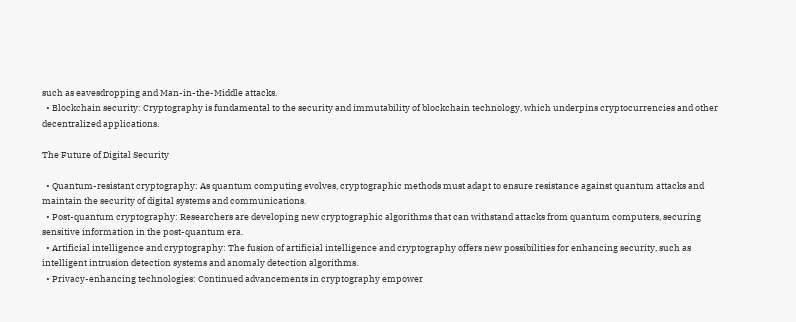such as eavesdropping and Man-in-the-Middle attacks.
  • Blockchain security: Cryptography is fundamental to the security and immutability of blockchain technology, which underpins cryptocurrencies and other decentralized applications.

The Future of Digital Security

  • Quantum-resistant cryptography: As quantum computing evolves, cryptographic methods must adapt to ensure resistance against quantum attacks and maintain the security of digital systems and communications.
  • Post-quantum cryptography: Researchers are developing new cryptographic algorithms that can withstand attacks from quantum computers, securing sensitive information in the post-quantum era.
  • Artificial intelligence and cryptography: The fusion of artificial intelligence and cryptography offers new possibilities for enhancing security, such as intelligent intrusion detection systems and anomaly detection algorithms.
  • Privacy-enhancing technologies: Continued advancements in cryptography empower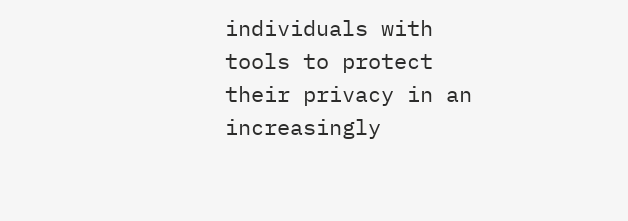individuals with tools to protect their privacy in an increasingly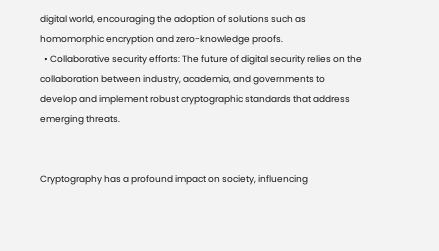digital world, encouraging the adoption of solutions such as homomorphic encryption and zero-knowledge proofs.
  • Collaborative security efforts: The future of digital security relies on the collaboration between industry, academia, and governments to develop and implement robust cryptographic standards that address emerging threats.


Cryptography has a profound impact on society, influencing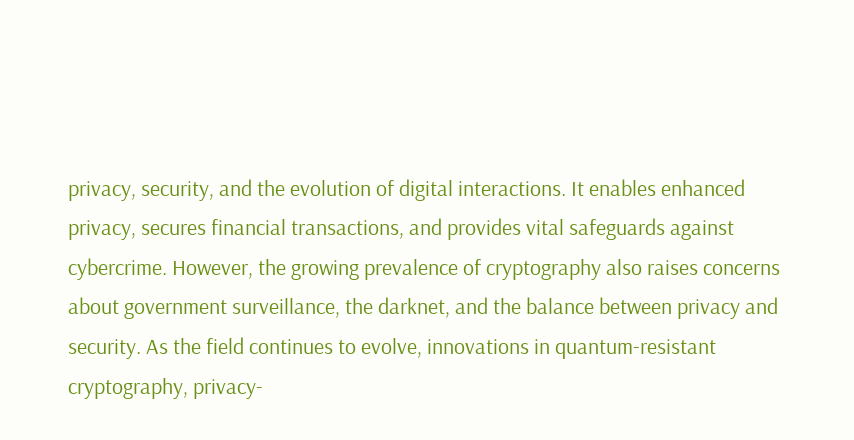privacy, security, and the evolution of digital interactions. It enables enhanced privacy, secures financial transactions, and provides vital safeguards against cybercrime. However, the growing prevalence of cryptography also raises concerns about government surveillance, the darknet, and the balance between privacy and security. As the field continues to evolve, innovations in quantum-resistant cryptography, privacy-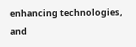enhancing technologies, and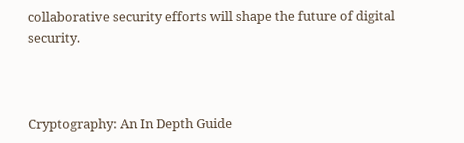collaborative security efforts will shape the future of digital security.



Cryptography: An In Depth Guide